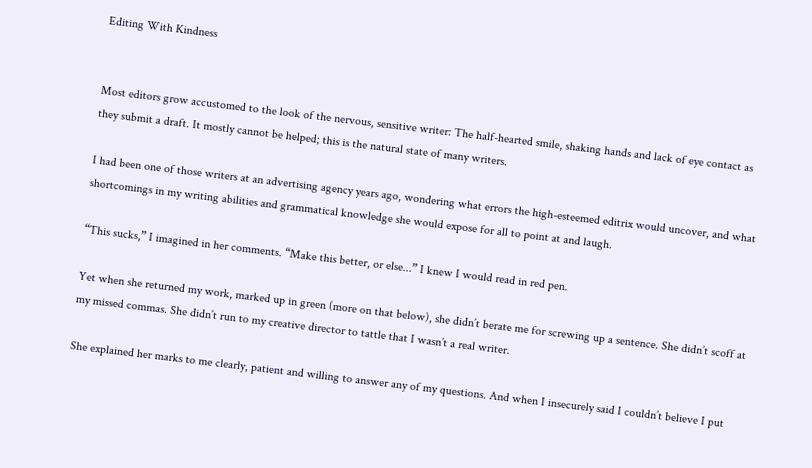Editing With Kindness


Most editors grow accustomed to the look of the nervous, sensitive writer: The half-hearted smile, shaking hands and lack of eye contact as they submit a draft. It mostly cannot be helped; this is the natural state of many writers.

I had been one of those writers at an advertising agency years ago, wondering what errors the high-esteemed editrix would uncover, and what shortcomings in my writing abilities and grammatical knowledge she would expose for all to point at and laugh.

“This sucks,” I imagined in her comments. “Make this better, or else...” I knew I would read in red pen.

Yet when she returned my work, marked up in green (more on that below), she didn’t berate me for screwing up a sentence. She didn’t scoff at my missed commas. She didn’t run to my creative director to tattle that I wasn’t a real writer.

She explained her marks to me clearly, patient and willing to answer any of my questions. And when I insecurely said I couldn’t believe I put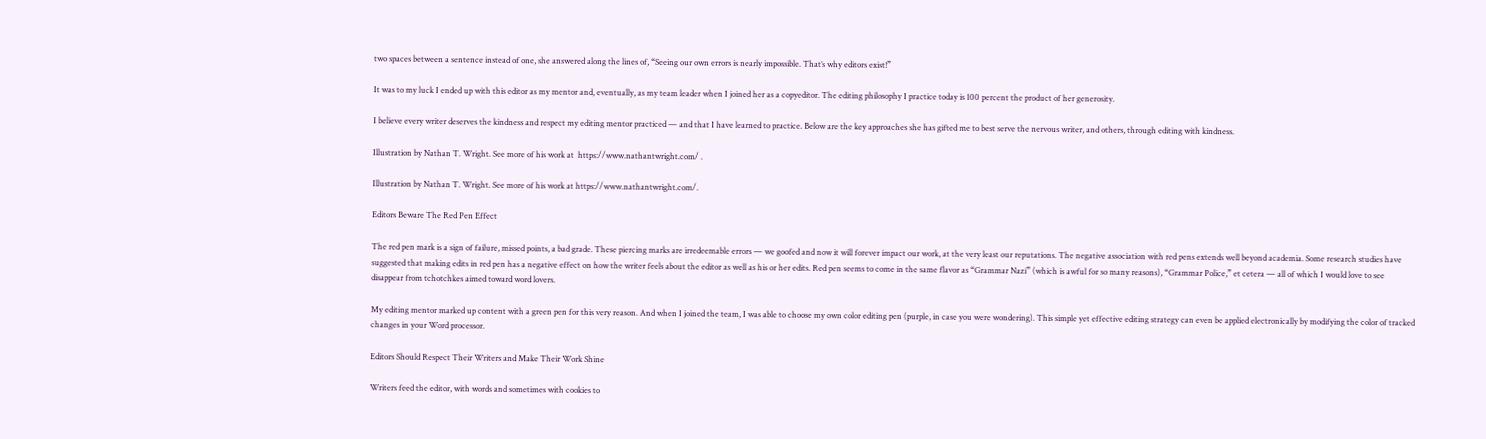two spaces between a sentence instead of one, she answered along the lines of, “Seeing our own errors is nearly impossible. That’s why editors exist!”

It was to my luck I ended up with this editor as my mentor and, eventually, as my team leader when I joined her as a copyeditor. The editing philosophy I practice today is 100 percent the product of her generosity.

I believe every writer deserves the kindness and respect my editing mentor practiced — and that I have learned to practice. Below are the key approaches she has gifted me to best serve the nervous writer, and others, through editing with kindness.

Illustration by Nathan T. Wright. See more of his work at  https://www.nathantwright.com/ .

Illustration by Nathan T. Wright. See more of his work at https://www.nathantwright.com/.

Editors Beware The Red Pen Effect

The red pen mark is a sign of failure, missed points, a bad grade. These piercing marks are irredeemable errors — we goofed and now it will forever impact our work, at the very least our reputations. The negative association with red pens extends well beyond academia. Some research studies have suggested that making edits in red pen has a negative effect on how the writer feels about the editor as well as his or her edits. Red pen seems to come in the same flavor as “Grammar Nazi” (which is awful for so many reasons), “Grammar Police,” et cetera — all of which I would love to see disappear from tchotchkes aimed toward word lovers.

My editing mentor marked up content with a green pen for this very reason. And when I joined the team, I was able to choose my own color editing pen (purple, in case you were wondering). This simple yet effective editing strategy can even be applied electronically by modifying the color of tracked changes in your Word processor.

Editors Should Respect Their Writers and Make Their Work Shine

Writers feed the editor, with words and sometimes with cookies to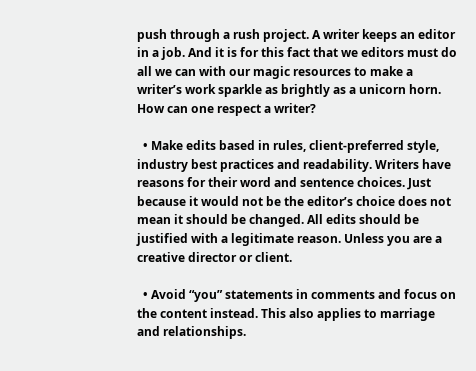push through a rush project. A writer keeps an editor in a job. And it is for this fact that we editors must do all we can with our magic resources to make a writer’s work sparkle as brightly as a unicorn horn. How can one respect a writer?

  • Make edits based in rules, client-preferred style, industry best practices and readability. Writers have reasons for their word and sentence choices. Just because it would not be the editor’s choice does not mean it should be changed. All edits should be justified with a legitimate reason. Unless you are a creative director or client.

  • Avoid “you” statements in comments and focus on the content instead. This also applies to marriage and relationships.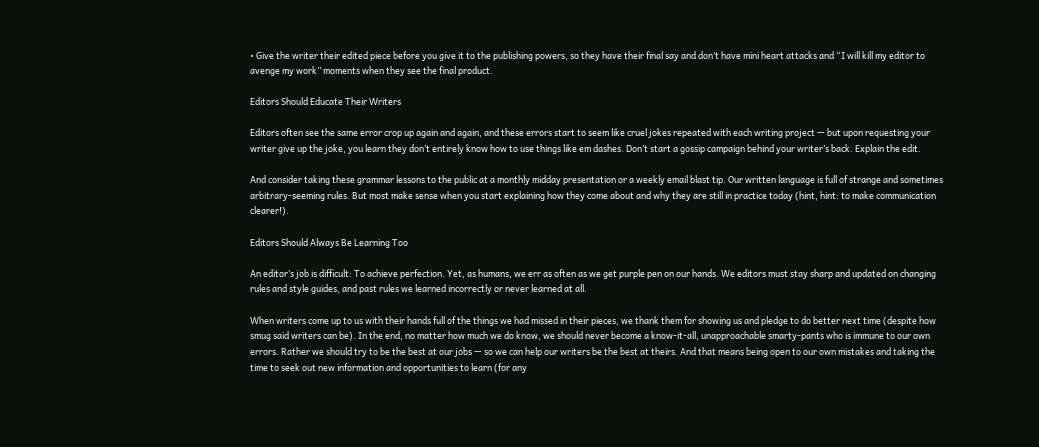• Give the writer their edited piece before you give it to the publishing powers, so they have their final say and don’t have mini heart attacks and “I will kill my editor to avenge my work” moments when they see the final product.

Editors Should Educate Their Writers

Editors often see the same error crop up again and again, and these errors start to seem like cruel jokes repeated with each writing project — but upon requesting your writer give up the joke, you learn they don’t entirely know how to use things like em dashes. Don’t start a gossip campaign behind your writer’s back. Explain the edit.

And consider taking these grammar lessons to the public at a monthly midday presentation or a weekly email blast tip. Our written language is full of strange and sometimes arbitrary-seeming rules. But most make sense when you start explaining how they come about and why they are still in practice today (hint, hint: to make communication clearer!).

Editors Should Always Be Learning Too

An editor’s job is difficult: To achieve perfection. Yet, as humans, we err as often as we get purple pen on our hands. We editors must stay sharp and updated on changing rules and style guides, and past rules we learned incorrectly or never learned at all.

When writers come up to us with their hands full of the things we had missed in their pieces, we thank them for showing us and pledge to do better next time (despite how smug said writers can be). In the end, no matter how much we do know, we should never become a know-it-all, unapproachable smarty-pants who is immune to our own errors. Rather we should try to be the best at our jobs — so we can help our writers be the best at theirs. And that means being open to our own mistakes and taking the time to seek out new information and opportunities to learn (for any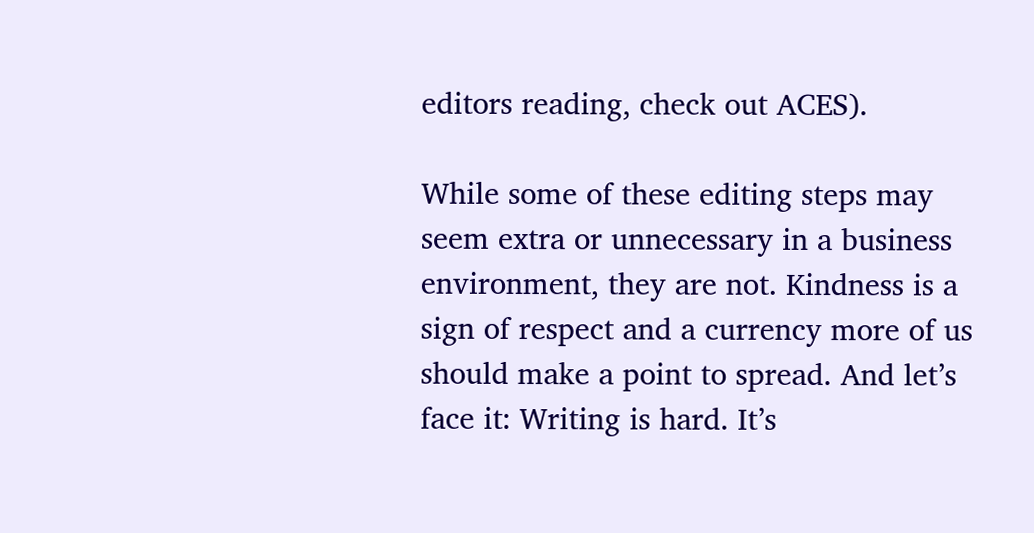editors reading, check out ACES).

While some of these editing steps may seem extra or unnecessary in a business environment, they are not. Kindness is a sign of respect and a currency more of us should make a point to spread. And let’s face it: Writing is hard. It’s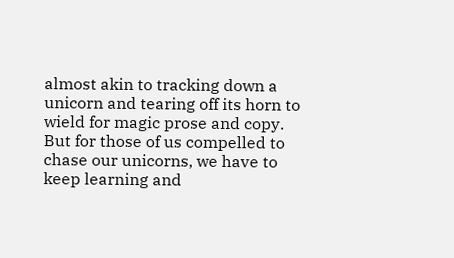almost akin to tracking down a unicorn and tearing off its horn to wield for magic prose and copy. But for those of us compelled to chase our unicorns, we have to keep learning and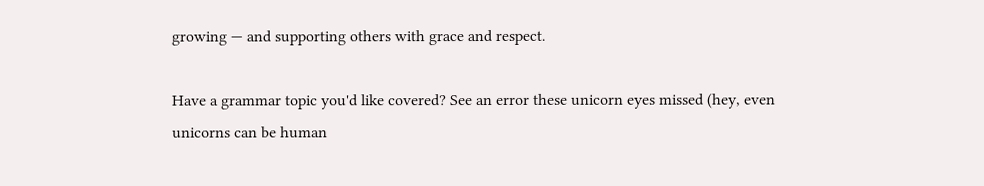growing — and supporting others with grace and respect.

Have a grammar topic you'd like covered? See an error these unicorn eyes missed (hey, even unicorns can be human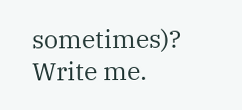sometimes)? Write me.